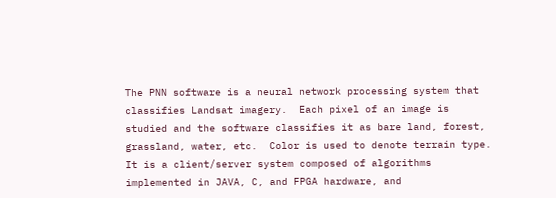The PNN software is a neural network processing system that classifies Landsat imagery.  Each pixel of an image is studied and the software classifies it as bare land, forest, grassland, water, etc.  Color is used to denote terrain type.  It is a client/server system composed of algorithms implemented in JAVA, C, and FPGA hardware, and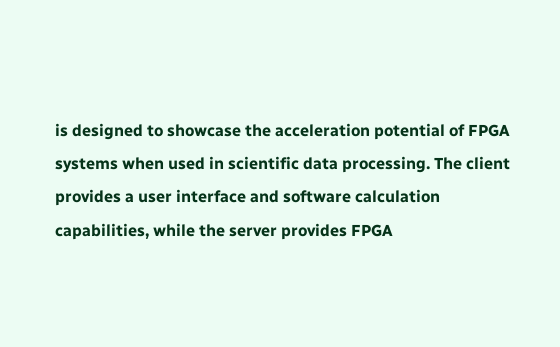is designed to showcase the acceleration potential of FPGA systems when used in scientific data processing. The client provides a user interface and software calculation capabilities, while the server provides FPGA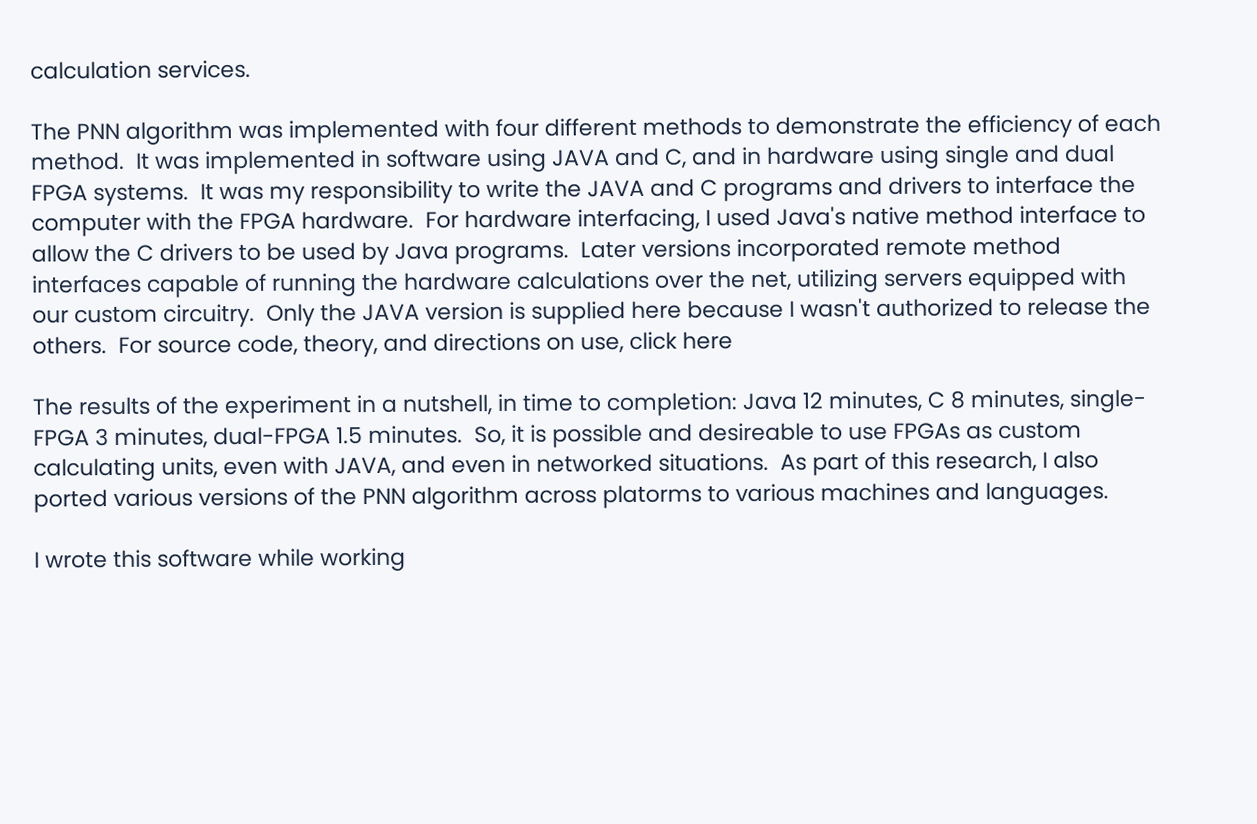calculation services.

The PNN algorithm was implemented with four different methods to demonstrate the efficiency of each method.  It was implemented in software using JAVA and C, and in hardware using single and dual FPGA systems.  It was my responsibility to write the JAVA and C programs and drivers to interface the computer with the FPGA hardware.  For hardware interfacing, I used Java's native method interface to allow the C drivers to be used by Java programs.  Later versions incorporated remote method interfaces capable of running the hardware calculations over the net, utilizing servers equipped with our custom circuitry.  Only the JAVA version is supplied here because I wasn't authorized to release the others.  For source code, theory, and directions on use, click here

The results of the experiment in a nutshell, in time to completion: Java 12 minutes, C 8 minutes, single-FPGA 3 minutes, dual-FPGA 1.5 minutes.  So, it is possible and desireable to use FPGAs as custom calculating units, even with JAVA, and even in networked situations.  As part of this research, I also ported various versions of the PNN algorithm across platorms to various machines and languages.

I wrote this software while working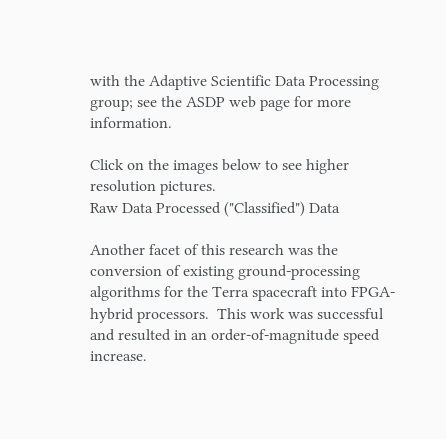with the Adaptive Scientific Data Processing group; see the ASDP web page for more information.

Click on the images below to see higher resolution pictures.
Raw Data Processed ("Classified") Data

Another facet of this research was the conversion of existing ground-processing algorithms for the Terra spacecraft into FPGA-hybrid processors.  This work was successful and resulted in an order-of-magnitude speed increase.